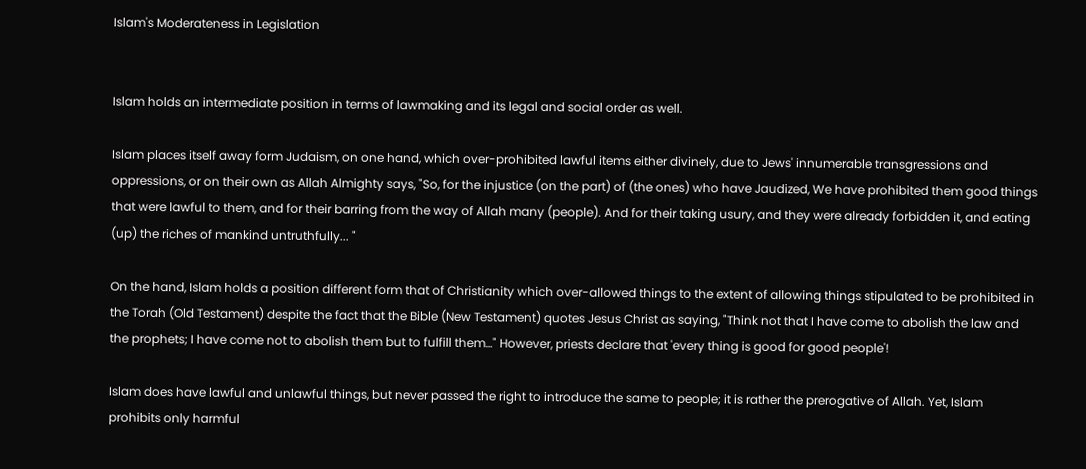Islam's Moderateness in Legislation


Islam holds an intermediate position in terms of lawmaking and its legal and social order as well.

Islam places itself away form Judaism, on one hand, which over-prohibited lawful items either divinely, due to Jews' innumerable transgressions and oppressions, or on their own as Allah Almighty says, "So, for the injustice (on the part) of (the ones) who have Jaudized, We have prohibited them good things that were lawful to them, and for their barring from the way of Allah many (people). And for their taking usury, and they were already forbidden it, and eating (up) the riches of mankind untruthfully... "

On the hand, Islam holds a position different form that of Christianity which over-allowed things to the extent of allowing things stipulated to be prohibited in the Torah (Old Testament) despite the fact that the Bible (New Testament) quotes Jesus Christ as saying, "Think not that I have come to abolish the law and the prophets; I have come not to abolish them but to fulfill them…" However, priests declare that 'every thing is good for good people'!

Islam does have lawful and unlawful things, but never passed the right to introduce the same to people; it is rather the prerogative of Allah. Yet, Islam prohibits only harmful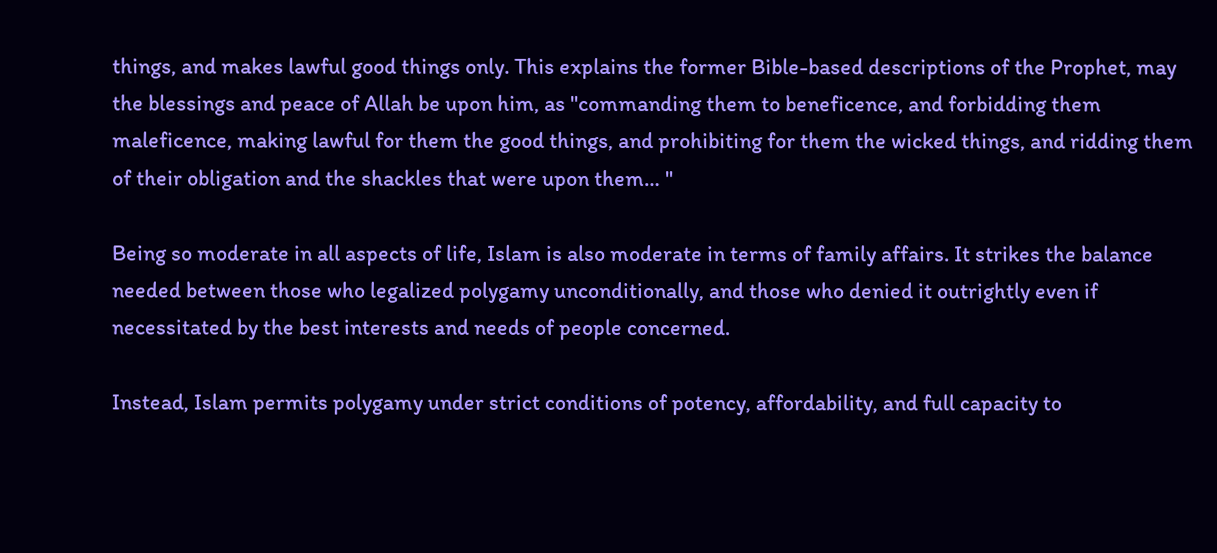things, and makes lawful good things only. This explains the former Bible-based descriptions of the Prophet, may the blessings and peace of Allah be upon him, as "commanding them to beneficence, and forbidding them maleficence, making lawful for them the good things, and prohibiting for them the wicked things, and ridding them of their obligation and the shackles that were upon them… "

Being so moderate in all aspects of life, Islam is also moderate in terms of family affairs. It strikes the balance needed between those who legalized polygamy unconditionally, and those who denied it outrightly even if necessitated by the best interests and needs of people concerned.

Instead, Islam permits polygamy under strict conditions of potency, affordability, and full capacity to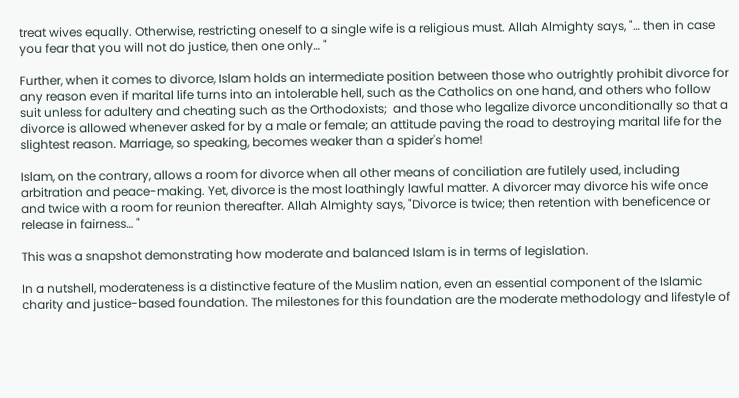treat wives equally. Otherwise, restricting oneself to a single wife is a religious must. Allah Almighty says, "… then in case you fear that you will not do justice, then one only… "

Further, when it comes to divorce, Islam holds an intermediate position between those who outrightly prohibit divorce for any reason even if marital life turns into an intolerable hell, such as the Catholics on one hand, and others who follow suit unless for adultery and cheating such as the Orthodoxists;  and those who legalize divorce unconditionally so that a divorce is allowed whenever asked for by a male or female; an attitude paving the road to destroying marital life for the slightest reason. Marriage, so speaking, becomes weaker than a spider's home!

Islam, on the contrary, allows a room for divorce when all other means of conciliation are futilely used, including arbitration and peace-making. Yet, divorce is the most loathingly lawful matter. A divorcer may divorce his wife once and twice with a room for reunion thereafter. Allah Almighty says, "Divorce is twice; then retention with beneficence or release in fairness… "

This was a snapshot demonstrating how moderate and balanced Islam is in terms of legislation.

In a nutshell, moderateness is a distinctive feature of the Muslim nation, even an essential component of the Islamic charity and justice-based foundation. The milestones for this foundation are the moderate methodology and lifestyle of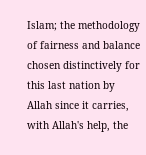Islam; the methodology of fairness and balance  chosen distinctively for this last nation by Allah since it carries, with Allah's help, the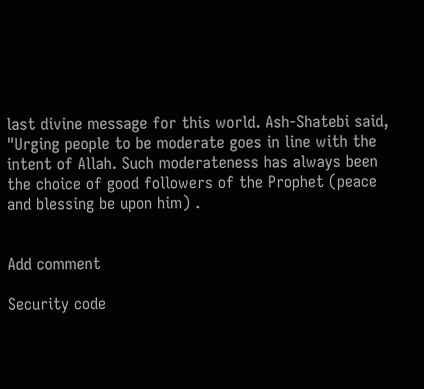last divine message for this world. Ash-Shatebi said, "Urging people to be moderate goes in line with the intent of Allah. Such moderateness has always been the choice of good followers of the Prophet (peace and blessing be upon him) .


Add comment

Security code